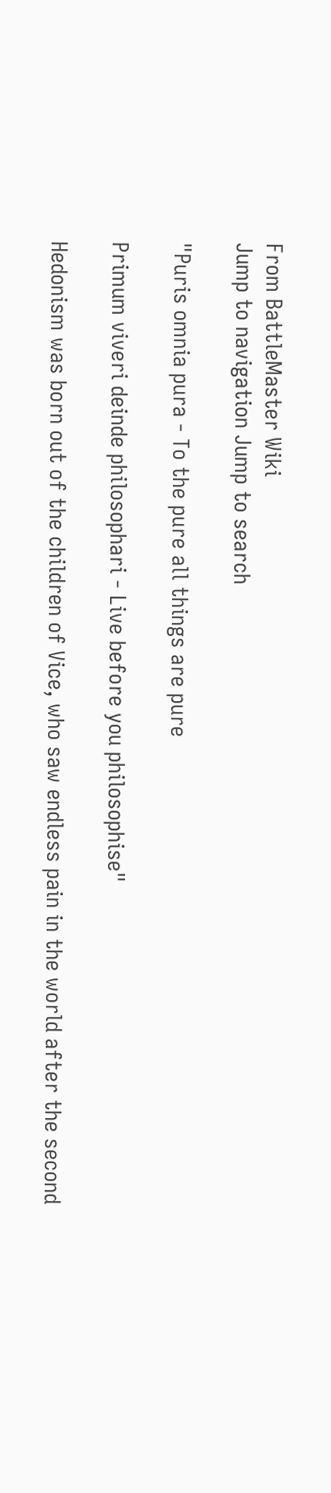From BattleMaster Wiki
Jump to navigation Jump to search

"Puris omnia pura - To the pure all things are pure

Primum viveri deinde philosophari - Live before you philosophise"

Hedonism was born out of the children of Vice, who saw endless pain in the world after the second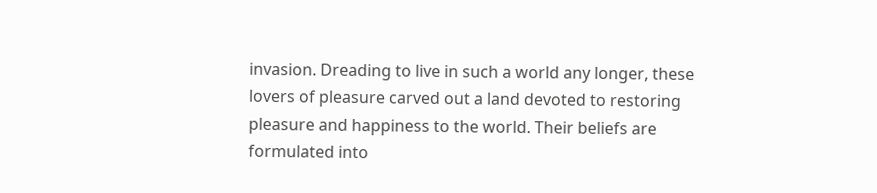invasion. Dreading to live in such a world any longer, these lovers of pleasure carved out a land devoted to restoring pleasure and happiness to the world. Their beliefs are formulated into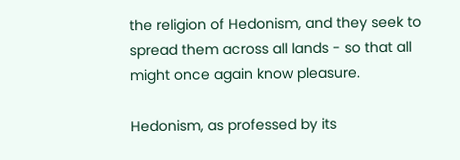the religion of Hedonism, and they seek to spread them across all lands - so that all might once again know pleasure.

Hedonism, as professed by its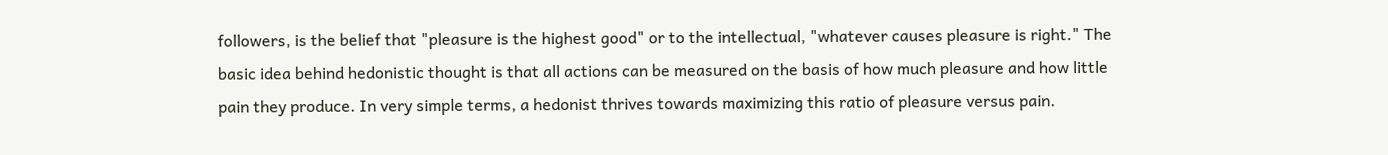followers, is the belief that "pleasure is the highest good" or to the intellectual, "whatever causes pleasure is right." The basic idea behind hedonistic thought is that all actions can be measured on the basis of how much pleasure and how little pain they produce. In very simple terms, a hedonist thrives towards maximizing this ratio of pleasure versus pain.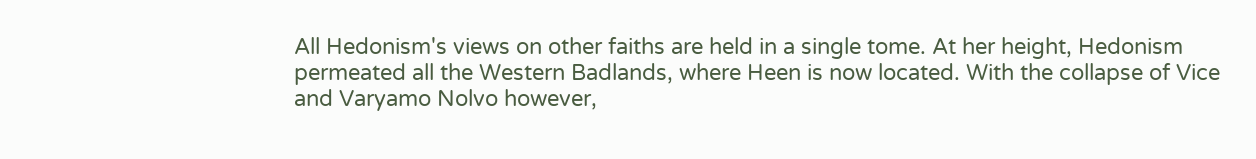All Hedonism's views on other faiths are held in a single tome. At her height, Hedonism permeated all the Western Badlands, where Heen is now located. With the collapse of Vice and Varyamo Nolvo however,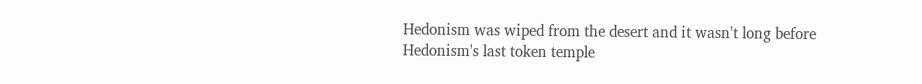Hedonism was wiped from the desert and it wasn't long before Hedonism's last token temple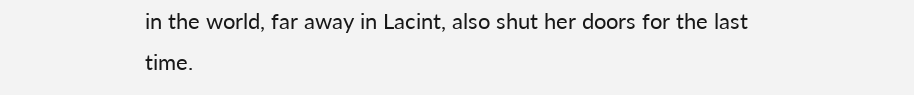in the world, far away in Lacint, also shut her doors for the last time.